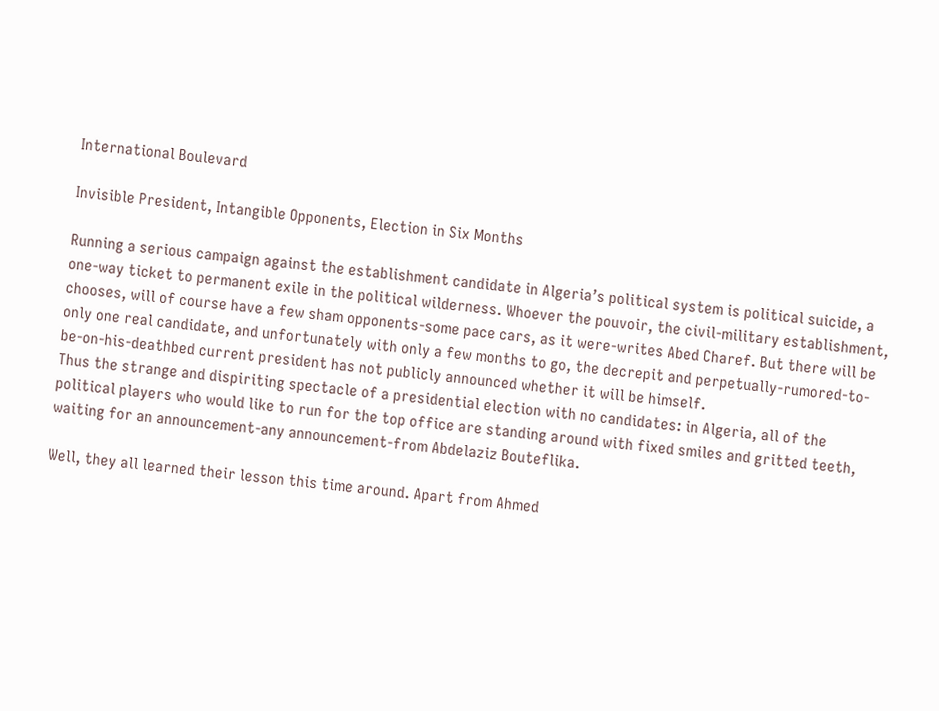International Boulevard

Invisible President, Intangible Opponents, Election in Six Months

Running a serious campaign against the establishment candidate in Algeria’s political system is political suicide, a one-way ticket to permanent exile in the political wilderness. Whoever the pouvoir, the civil-military establishment, chooses, will of course have a few sham opponents-some pace cars, as it were-writes Abed Charef. But there will be only one real candidate, and unfortunately with only a few months to go, the decrepit and perpetually-rumored-to-be-on-his-deathbed current president has not publicly announced whether it will be himself.
Thus the strange and dispiriting spectacle of a presidential election with no candidates: in Algeria, all of the political players who would like to run for the top office are standing around with fixed smiles and gritted teeth, waiting for an announcement-any announcement-from Abdelaziz Bouteflika.

Well, they all learned their lesson this time around. Apart from Ahmed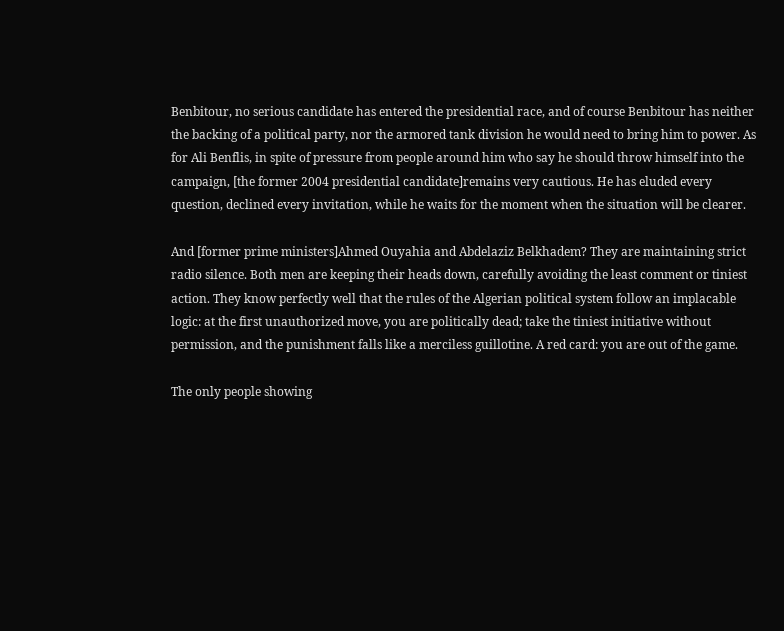Benbitour, no serious candidate has entered the presidential race, and of course Benbitour has neither the backing of a political party, nor the armored tank division he would need to bring him to power. As for Ali Benflis, in spite of pressure from people around him who say he should throw himself into the campaign, [the former 2004 presidential candidate]remains very cautious. He has eluded every question, declined every invitation, while he waits for the moment when the situation will be clearer.

And [former prime ministers]Ahmed Ouyahia and Abdelaziz Belkhadem? They are maintaining strict radio silence. Both men are keeping their heads down, carefully avoiding the least comment or tiniest action. They know perfectly well that the rules of the Algerian political system follow an implacable logic: at the first unauthorized move, you are politically dead; take the tiniest initiative without permission, and the punishment falls like a merciless guillotine. A red card: you are out of the game.

The only people showing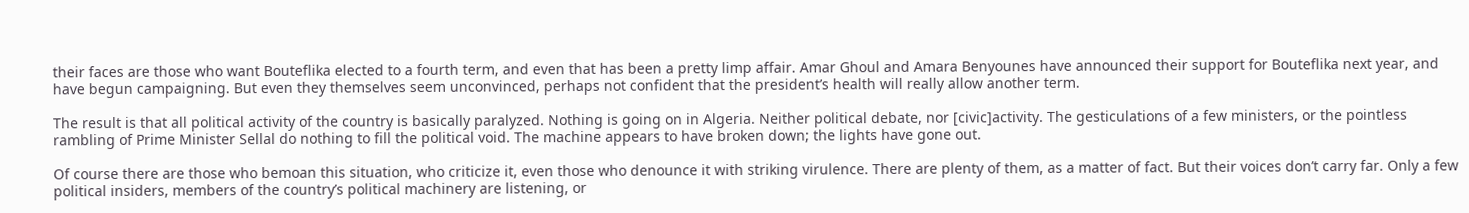their faces are those who want Bouteflika elected to a fourth term, and even that has been a pretty limp affair. Amar Ghoul and Amara Benyounes have announced their support for Bouteflika next year, and have begun campaigning. But even they themselves seem unconvinced, perhaps not confident that the president’s health will really allow another term.

The result is that all political activity of the country is basically paralyzed. Nothing is going on in Algeria. Neither political debate, nor [civic]activity. The gesticulations of a few ministers, or the pointless rambling of Prime Minister Sellal do nothing to fill the political void. The machine appears to have broken down; the lights have gone out.

Of course there are those who bemoan this situation, who criticize it, even those who denounce it with striking virulence. There are plenty of them, as a matter of fact. But their voices don’t carry far. Only a few political insiders, members of the country’s political machinery are listening, or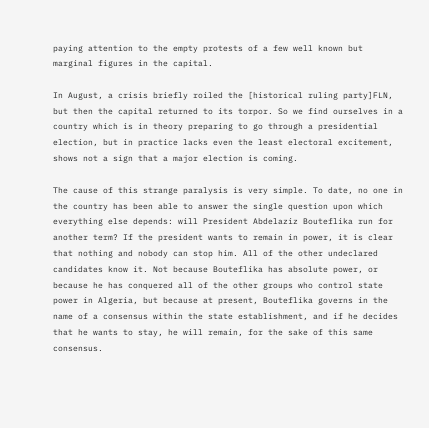paying attention to the empty protests of a few well known but marginal figures in the capital.

In August, a crisis briefly roiled the [historical ruling party]FLN, but then the capital returned to its torpor. So we find ourselves in a country which is in theory preparing to go through a presidential election, but in practice lacks even the least electoral excitement, shows not a sign that a major election is coming.

The cause of this strange paralysis is very simple. To date, no one in the country has been able to answer the single question upon which everything else depends: will President Abdelaziz Bouteflika run for another term? If the president wants to remain in power, it is clear that nothing and nobody can stop him. All of the other undeclared candidates know it. Not because Bouteflika has absolute power, or because he has conquered all of the other groups who control state power in Algeria, but because at present, Bouteflika governs in the name of a consensus within the state establishment, and if he decides that he wants to stay, he will remain, for the sake of this same consensus.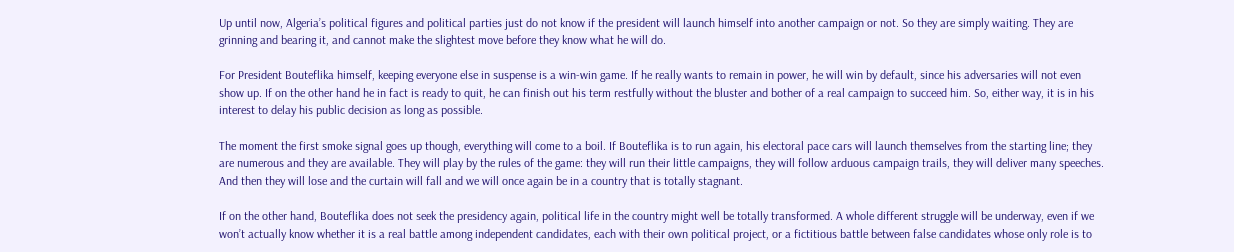Up until now, Algeria’s political figures and political parties just do not know if the president will launch himself into another campaign or not. So they are simply waiting. They are grinning and bearing it, and cannot make the slightest move before they know what he will do.

For President Bouteflika himself, keeping everyone else in suspense is a win-win game. If he really wants to remain in power, he will win by default, since his adversaries will not even show up. If on the other hand he in fact is ready to quit, he can finish out his term restfully without the bluster and bother of a real campaign to succeed him. So, either way, it is in his interest to delay his public decision as long as possible.

The moment the first smoke signal goes up though, everything will come to a boil. If Bouteflika is to run again, his electoral pace cars will launch themselves from the starting line; they are numerous and they are available. They will play by the rules of the game: they will run their little campaigns, they will follow arduous campaign trails, they will deliver many speeches. And then they will lose and the curtain will fall and we will once again be in a country that is totally stagnant.

If on the other hand, Bouteflika does not seek the presidency again, political life in the country might well be totally transformed. A whole different struggle will be underway, even if we won’t actually know whether it is a real battle among independent candidates, each with their own political project, or a fictitious battle between false candidates whose only role is to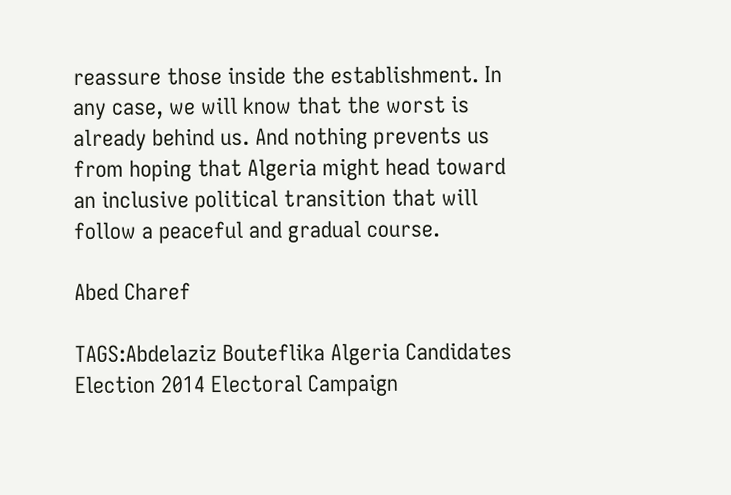reassure those inside the establishment. In any case, we will know that the worst is already behind us. And nothing prevents us from hoping that Algeria might head toward an inclusive political transition that will follow a peaceful and gradual course.

Abed Charef

TAGS:Abdelaziz Bouteflika Algeria Candidates Election 2014 Electoral Campaign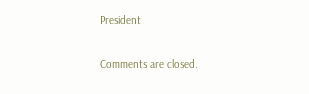President

Comments are closed.